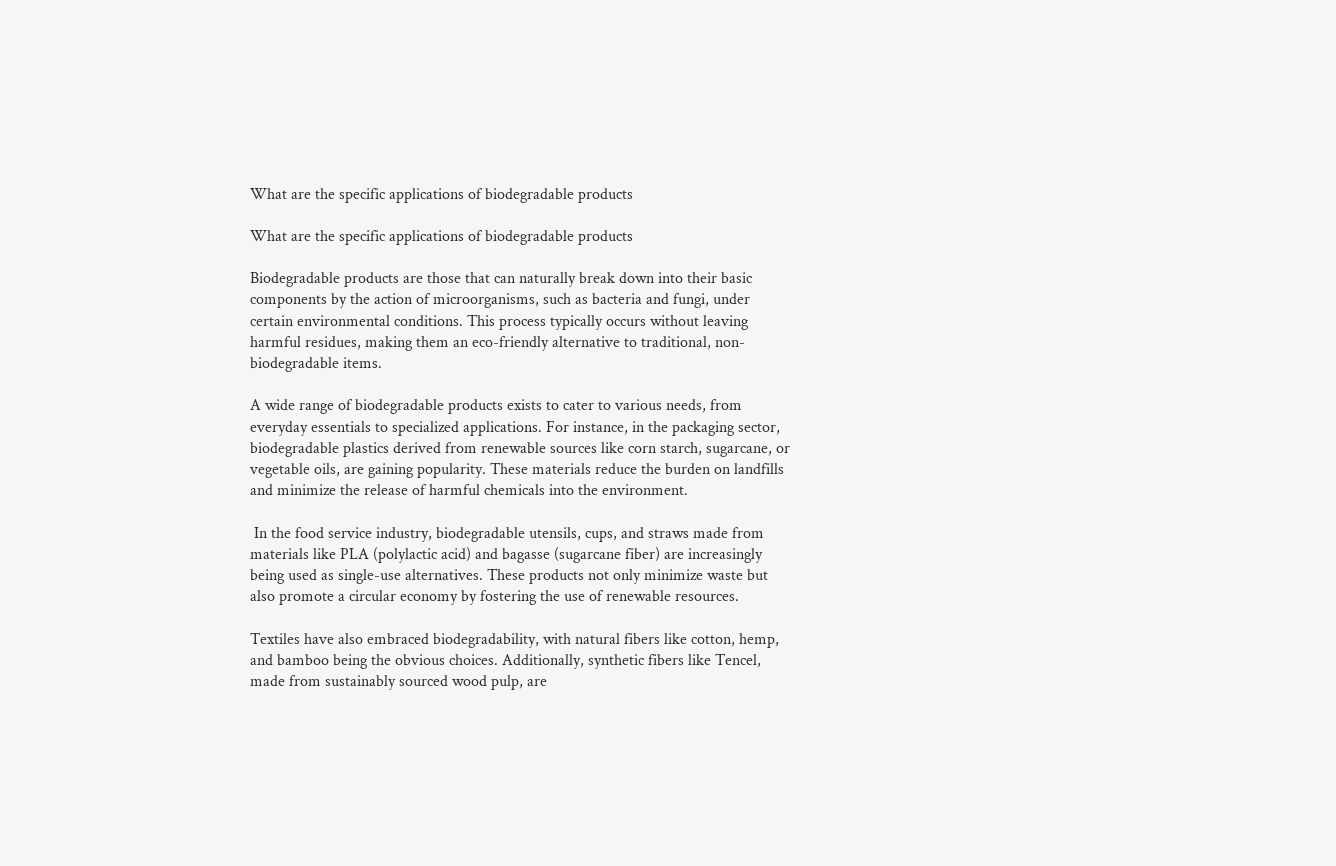What are the specific applications of biodegradable products

What are the specific applications of biodegradable products

Biodegradable products are those that can naturally break down into their basic components by the action of microorganisms, such as bacteria and fungi, under certain environmental conditions. This process typically occurs without leaving harmful residues, making them an eco-friendly alternative to traditional, non-biodegradable items.

A wide range of biodegradable products exists to cater to various needs, from everyday essentials to specialized applications. For instance, in the packaging sector, biodegradable plastics derived from renewable sources like corn starch, sugarcane, or vegetable oils, are gaining popularity. These materials reduce the burden on landfills and minimize the release of harmful chemicals into the environment.

 In the food service industry, biodegradable utensils, cups, and straws made from materials like PLA (polylactic acid) and bagasse (sugarcane fiber) are increasingly being used as single-use alternatives. These products not only minimize waste but also promote a circular economy by fostering the use of renewable resources.

Textiles have also embraced biodegradability, with natural fibers like cotton, hemp, and bamboo being the obvious choices. Additionally, synthetic fibers like Tencel, made from sustainably sourced wood pulp, are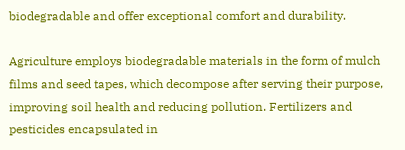biodegradable and offer exceptional comfort and durability.

Agriculture employs biodegradable materials in the form of mulch films and seed tapes, which decompose after serving their purpose, improving soil health and reducing pollution. Fertilizers and pesticides encapsulated in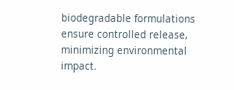biodegradable formulations ensure controlled release, minimizing environmental impact.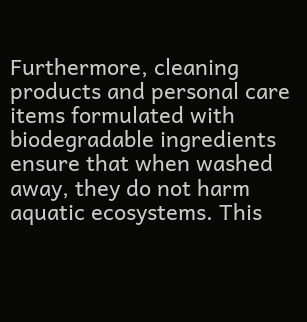Furthermore, cleaning products and personal care items formulated with biodegradable ingredients ensure that when washed away, they do not harm aquatic ecosystems. This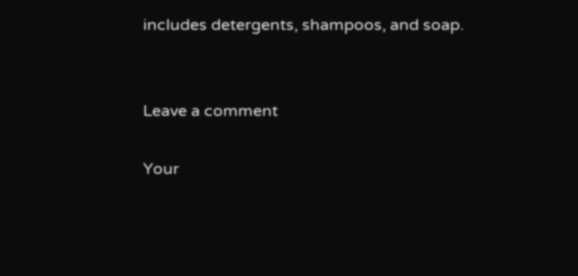includes detergents, shampoos, and soap.


Leave a comment

Your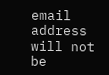email address will not be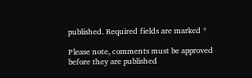published. Required fields are marked *

Please note, comments must be approved before they are published